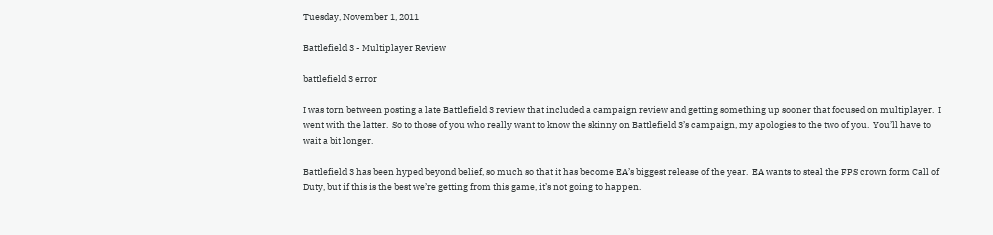Tuesday, November 1, 2011

Battlefield 3 - Multiplayer Review

battlefield 3 error

I was torn between posting a late Battlefield 3 review that included a campaign review and getting something up sooner that focused on multiplayer.  I went with the latter.  So to those of you who really want to know the skinny on Battlefield 3’s campaign, my apologies to the two of you.  You’ll have to wait a bit longer.

Battlefield 3 has been hyped beyond belief, so much so that it has become EA’s biggest release of the year.  EA wants to steal the FPS crown form Call of Duty, but if this is the best we’re getting from this game, it’s not going to happen.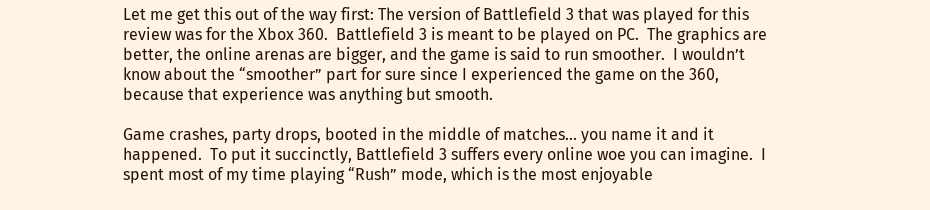Let me get this out of the way first: The version of Battlefield 3 that was played for this review was for the Xbox 360.  Battlefield 3 is meant to be played on PC.  The graphics are better, the online arenas are bigger, and the game is said to run smoother.  I wouldn’t know about the “smoother” part for sure since I experienced the game on the 360, because that experience was anything but smooth.

Game crashes, party drops, booted in the middle of matches... you name it and it happened.  To put it succinctly, Battlefield 3 suffers every online woe you can imagine.  I spent most of my time playing “Rush” mode, which is the most enjoyable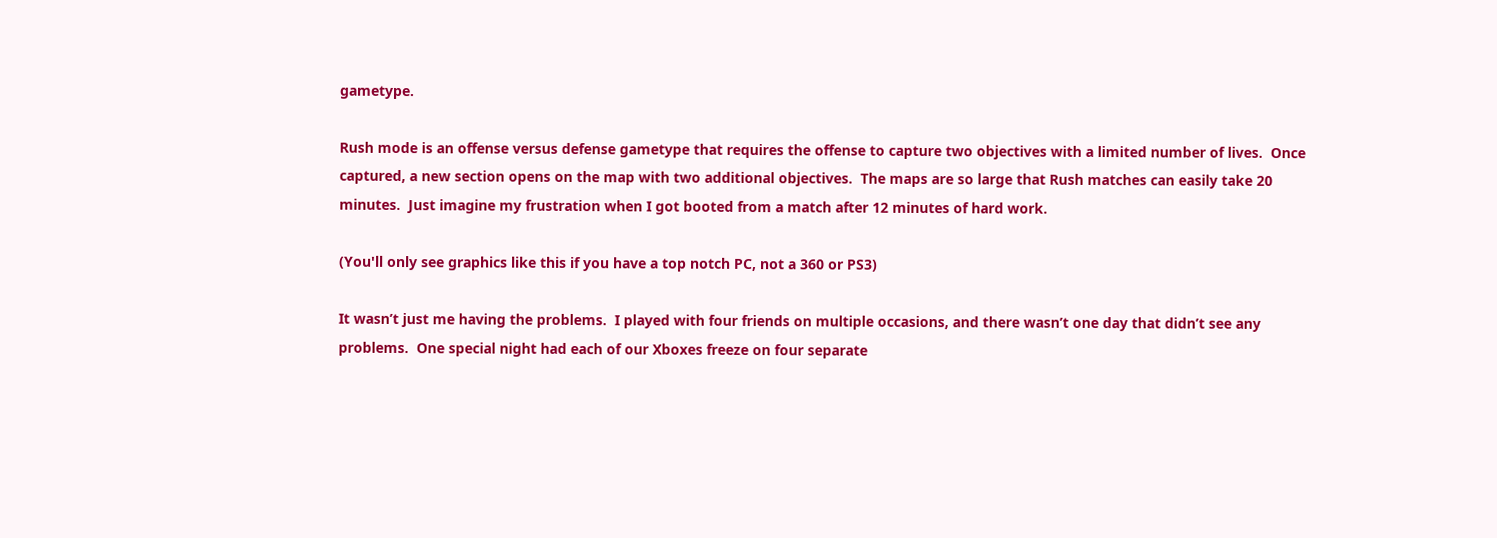gametype.

Rush mode is an offense versus defense gametype that requires the offense to capture two objectives with a limited number of lives.  Once captured, a new section opens on the map with two additional objectives.  The maps are so large that Rush matches can easily take 20 minutes.  Just imagine my frustration when I got booted from a match after 12 minutes of hard work.

(You'll only see graphics like this if you have a top notch PC, not a 360 or PS3)

It wasn’t just me having the problems.  I played with four friends on multiple occasions, and there wasn’t one day that didn’t see any problems.  One special night had each of our Xboxes freeze on four separate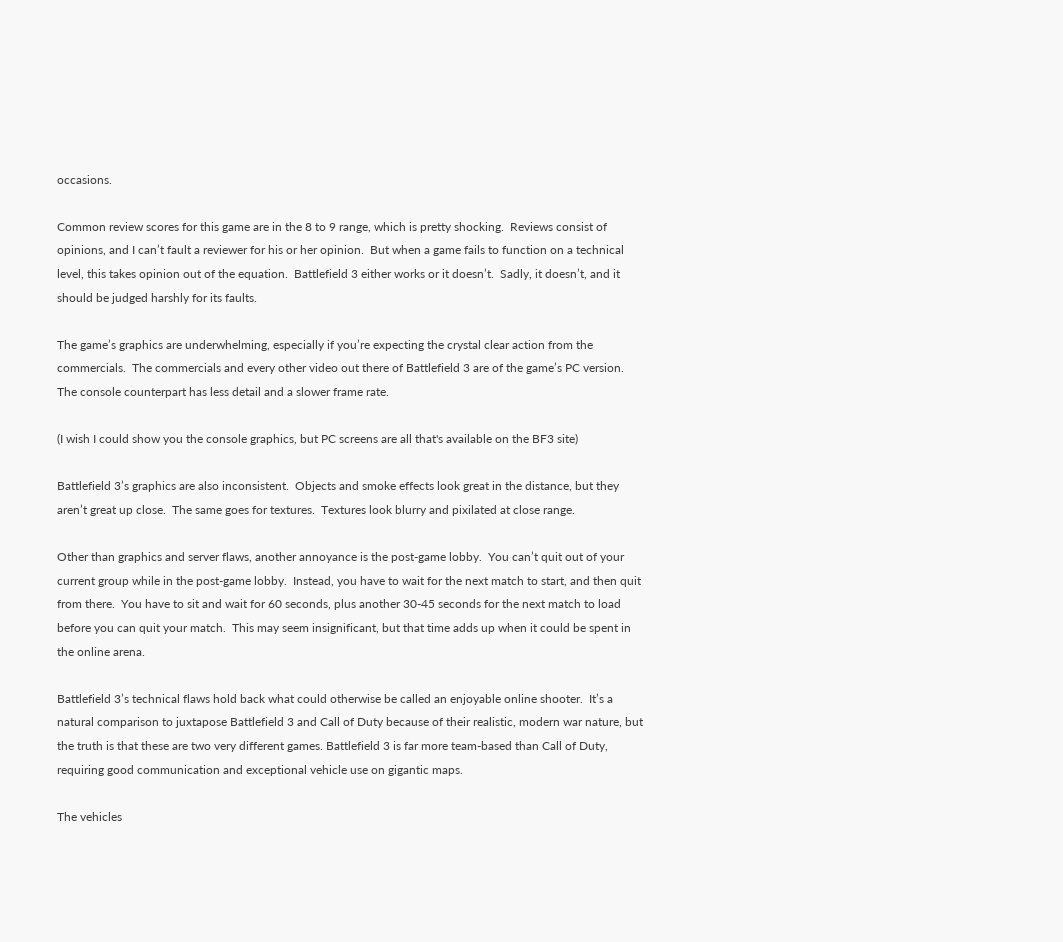occasions.

Common review scores for this game are in the 8 to 9 range, which is pretty shocking.  Reviews consist of opinions, and I can’t fault a reviewer for his or her opinion.  But when a game fails to function on a technical level, this takes opinion out of the equation.  Battlefield 3 either works or it doesn’t.  Sadly, it doesn’t, and it should be judged harshly for its faults.

The game’s graphics are underwhelming, especially if you’re expecting the crystal clear action from the commercials.  The commercials and every other video out there of Battlefield 3 are of the game’s PC version.  The console counterpart has less detail and a slower frame rate.

(I wish I could show you the console graphics, but PC screens are all that's available on the BF3 site)

Battlefield 3’s graphics are also inconsistent.  Objects and smoke effects look great in the distance, but they aren’t great up close.  The same goes for textures.  Textures look blurry and pixilated at close range.

Other than graphics and server flaws, another annoyance is the post-game lobby.  You can’t quit out of your current group while in the post-game lobby.  Instead, you have to wait for the next match to start, and then quit from there.  You have to sit and wait for 60 seconds, plus another 30-45 seconds for the next match to load before you can quit your match.  This may seem insignificant, but that time adds up when it could be spent in the online arena.

Battlefield 3’s technical flaws hold back what could otherwise be called an enjoyable online shooter.  It’s a natural comparison to juxtapose Battlefield 3 and Call of Duty because of their realistic, modern war nature, but the truth is that these are two very different games. Battlefield 3 is far more team-based than Call of Duty, requiring good communication and exceptional vehicle use on gigantic maps.

The vehicles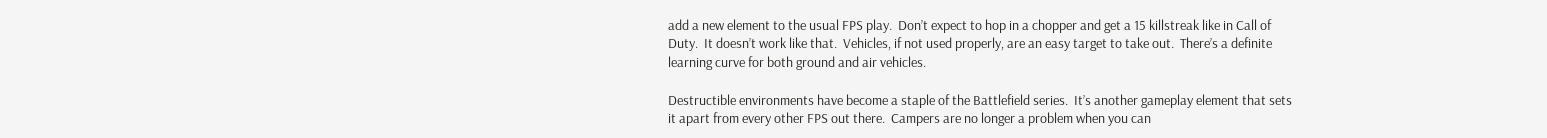add a new element to the usual FPS play.  Don’t expect to hop in a chopper and get a 15 killstreak like in Call of Duty.  It doesn’t work like that.  Vehicles, if not used properly, are an easy target to take out.  There’s a definite learning curve for both ground and air vehicles.

Destructible environments have become a staple of the Battlefield series.  It’s another gameplay element that sets it apart from every other FPS out there.  Campers are no longer a problem when you can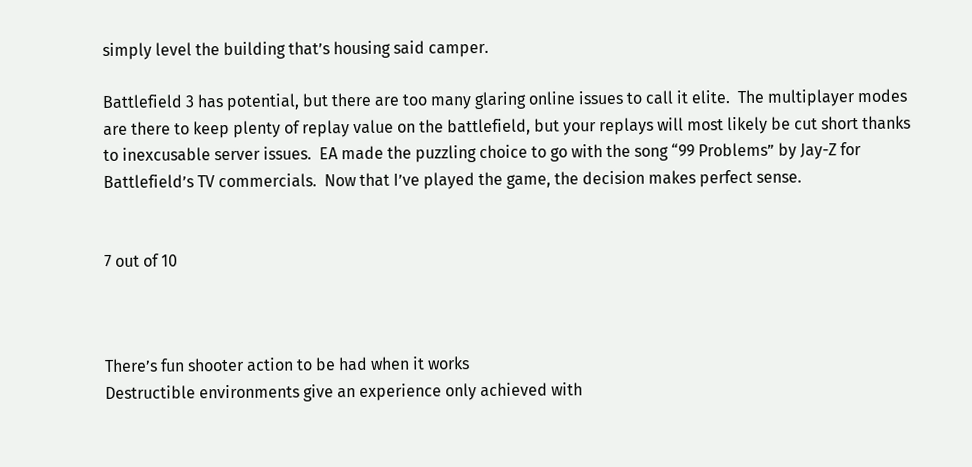simply level the building that’s housing said camper.

Battlefield 3 has potential, but there are too many glaring online issues to call it elite.  The multiplayer modes are there to keep plenty of replay value on the battlefield, but your replays will most likely be cut short thanks to inexcusable server issues.  EA made the puzzling choice to go with the song “99 Problems” by Jay-Z for Battlefield’s TV commercials.  Now that I’ve played the game, the decision makes perfect sense.


7 out of 10



There’s fun shooter action to be had when it works
Destructible environments give an experience only achieved with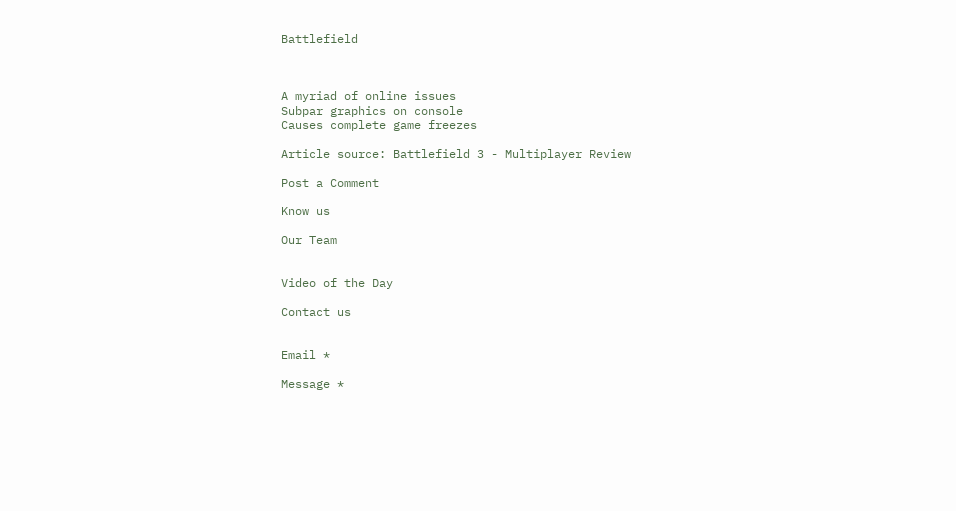Battlefield



A myriad of online issues
Subpar graphics on console
Causes complete game freezes

Article source: Battlefield 3 - Multiplayer Review

Post a Comment

Know us

Our Team


Video of the Day

Contact us


Email *

Message *